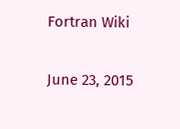Fortran Wiki

June 23, 2015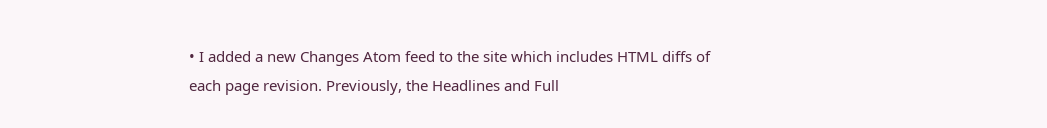• I added a new Changes Atom feed to the site which includes HTML diffs of each page revision. Previously, the Headlines and Full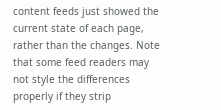content feeds just showed the current state of each page, rather than the changes. Note that some feed readers may not style the differences properly if they strip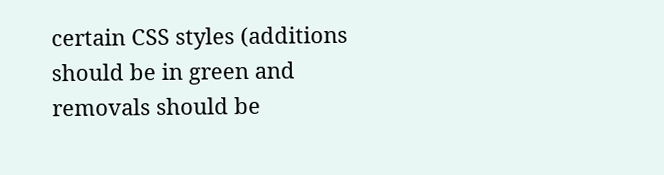certain CSS styles (additions should be in green and removals should be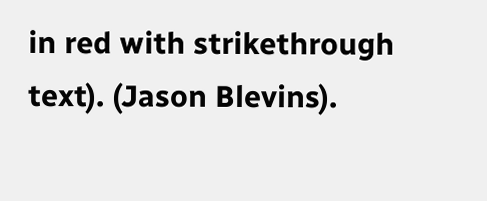in red with strikethrough text). (Jason Blevins).